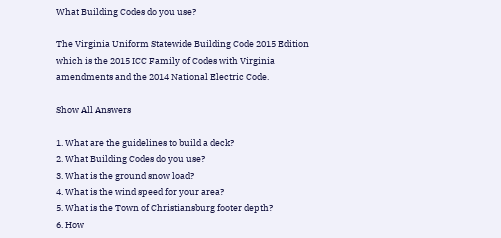What Building Codes do you use?

The Virginia Uniform Statewide Building Code 2015 Edition which is the 2015 ICC Family of Codes with Virginia amendments and the 2014 National Electric Code.

Show All Answers

1. What are the guidelines to build a deck?
2. What Building Codes do you use?
3. What is the ground snow load?
4. What is the wind speed for your area?
5. What is the Town of Christiansburg footer depth?
6. How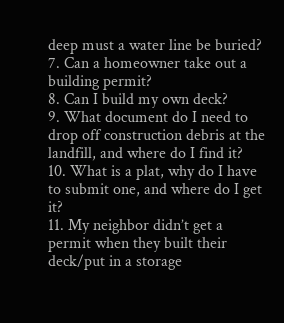deep must a water line be buried?
7. Can a homeowner take out a building permit?
8. Can I build my own deck?
9. What document do I need to drop off construction debris at the landfill, and where do I find it?
10. What is a plat, why do I have to submit one, and where do I get it?
11. My neighbor didn’t get a permit when they built their deck/put in a storage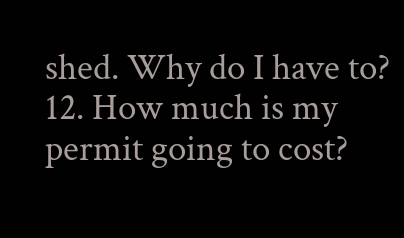shed. Why do I have to?
12. How much is my permit going to cost?